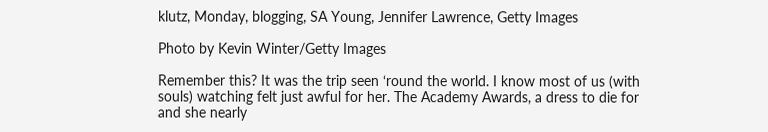klutz, Monday, blogging, SA Young, Jennifer Lawrence, Getty Images

Photo by Kevin Winter/Getty Images

Remember this? It was the trip seen ‘round the world. I know most of us (with souls) watching felt just awful for her. The Academy Awards, a dress to die for and she nearly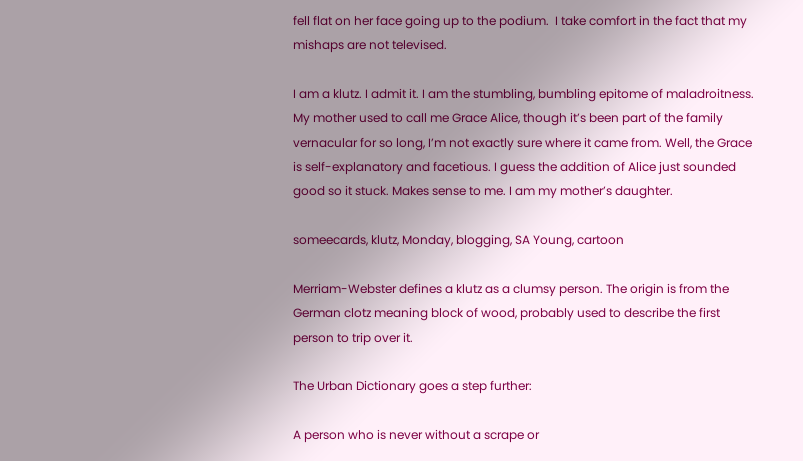fell flat on her face going up to the podium.  I take comfort in the fact that my mishaps are not televised.

I am a klutz. I admit it. I am the stumbling, bumbling epitome of maladroitness. My mother used to call me Grace Alice, though it’s been part of the family vernacular for so long, I’m not exactly sure where it came from. Well, the Grace is self-explanatory and facetious. I guess the addition of Alice just sounded good so it stuck. Makes sense to me. I am my mother’s daughter.

someecards, klutz, Monday, blogging, SA Young, cartoon

Merriam-Webster defines a klutz as a clumsy person. The origin is from the German clotz meaning block of wood, probably used to describe the first person to trip over it.

The Urban Dictionary goes a step further:

A person who is never without a scrape or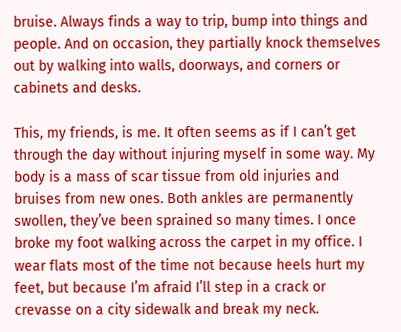bruise. Always finds a way to trip, bump into things and people. And on occasion, they partially knock themselves out by walking into walls, doorways, and corners or cabinets and desks.

This, my friends, is me. It often seems as if I can’t get through the day without injuring myself in some way. My body is a mass of scar tissue from old injuries and bruises from new ones. Both ankles are permanently swollen, they’ve been sprained so many times. I once broke my foot walking across the carpet in my office. I wear flats most of the time not because heels hurt my feet, but because I’m afraid I’ll step in a crack or crevasse on a city sidewalk and break my neck.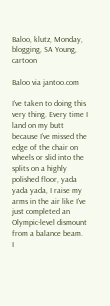Baloo, klutz, Monday, blogging, SA Young, cartoon

Baloo via jantoo.com

I’ve taken to doing this very thing. Every time I land on my butt because I’ve missed the edge of the chair on wheels or slid into the splits on a highly polished floor, yada yada yada, I raise my arms in the air like I’ve just completed an Olympic-level dismount from a balance beam.  I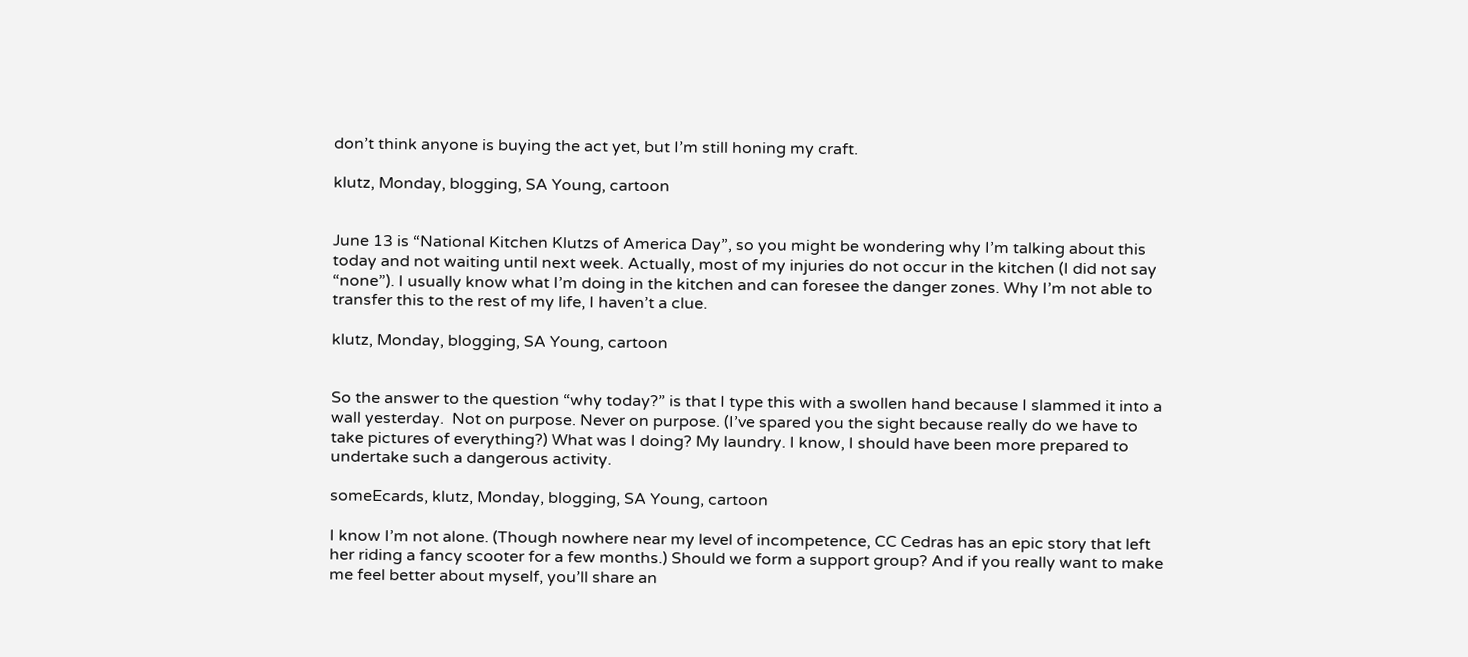don’t think anyone is buying the act yet, but I’m still honing my craft.

klutz, Monday, blogging, SA Young, cartoon


June 13 is “National Kitchen Klutzs of America Day”, so you might be wondering why I’m talking about this today and not waiting until next week. Actually, most of my injuries do not occur in the kitchen (I did not say “none”). I usually know what I’m doing in the kitchen and can foresee the danger zones. Why I’m not able to transfer this to the rest of my life, I haven’t a clue.

klutz, Monday, blogging, SA Young, cartoon


So the answer to the question “why today?” is that I type this with a swollen hand because I slammed it into a wall yesterday.  Not on purpose. Never on purpose. (I’ve spared you the sight because really do we have to take pictures of everything?) What was I doing? My laundry. I know, I should have been more prepared to undertake such a dangerous activity.

someEcards, klutz, Monday, blogging, SA Young, cartoon

I know I’m not alone. (Though nowhere near my level of incompetence, CC Cedras has an epic story that left her riding a fancy scooter for a few months.) Should we form a support group? And if you really want to make me feel better about myself, you’ll share an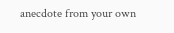anecdote from your own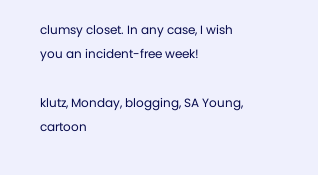clumsy closet. In any case, I wish you an incident-free week!

klutz, Monday, blogging, SA Young, cartoon